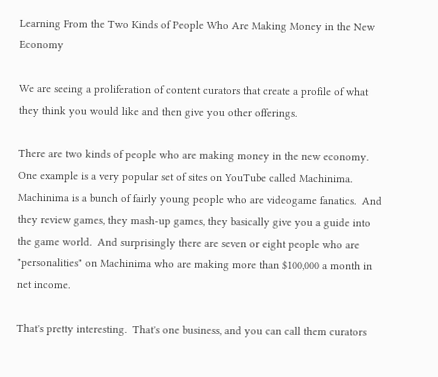Learning From the Two Kinds of People Who Are Making Money in the New Economy

We are seeing a proliferation of content curators that create a profile of what they think you would like and then give you other offerings.

There are two kinds of people who are making money in the new economy.  One example is a very popular set of sites on YouTube called Machinima.  Machinima is a bunch of fairly young people who are videogame fanatics.  And they review games, they mash-up games, they basically give you a guide into the game world.  And surprisingly there are seven or eight people who are "personalities" on Machinima who are making more than $100,000 a month in net income.

That's pretty interesting.  That's one business, and you can call them curators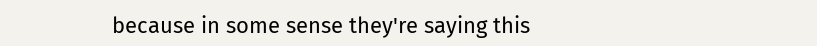because in some sense they're saying this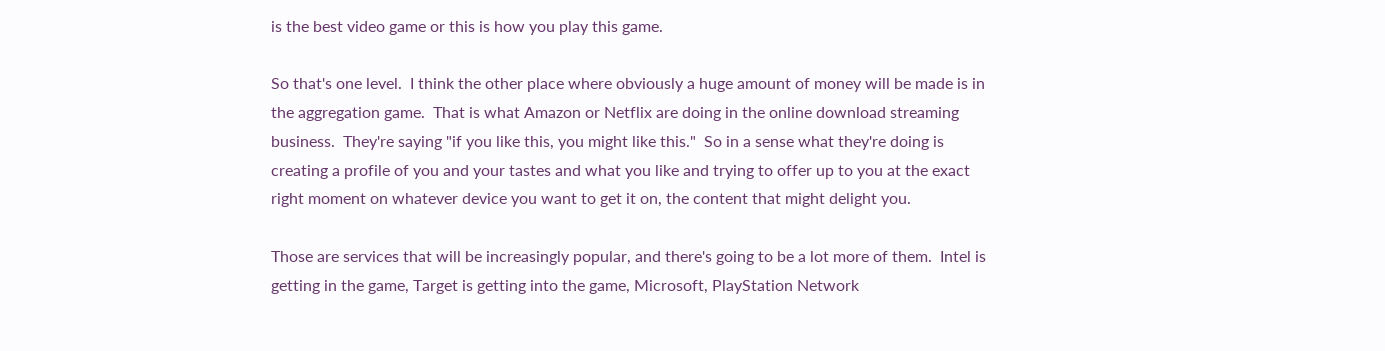is the best video game or this is how you play this game.

So that's one level.  I think the other place where obviously a huge amount of money will be made is in the aggregation game.  That is what Amazon or Netflix are doing in the online download streaming business.  They're saying "if you like this, you might like this."  So in a sense what they're doing is creating a profile of you and your tastes and what you like and trying to offer up to you at the exact right moment on whatever device you want to get it on, the content that might delight you.

Those are services that will be increasingly popular, and there's going to be a lot more of them.  Intel is getting in the game, Target is getting into the game, Microsoft, PlayStation Network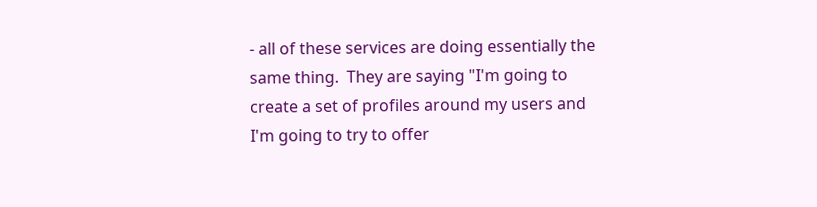- all of these services are doing essentially the same thing.  They are saying "I'm going to create a set of profiles around my users and I'm going to try to offer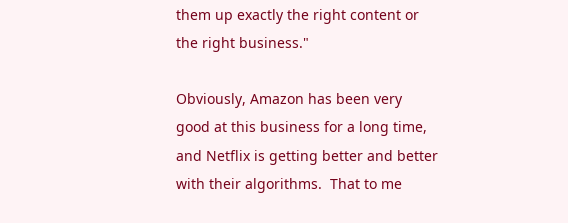them up exactly the right content or the right business."

Obviously, Amazon has been very good at this business for a long time, and Netflix is getting better and better with their algorithms.  That to me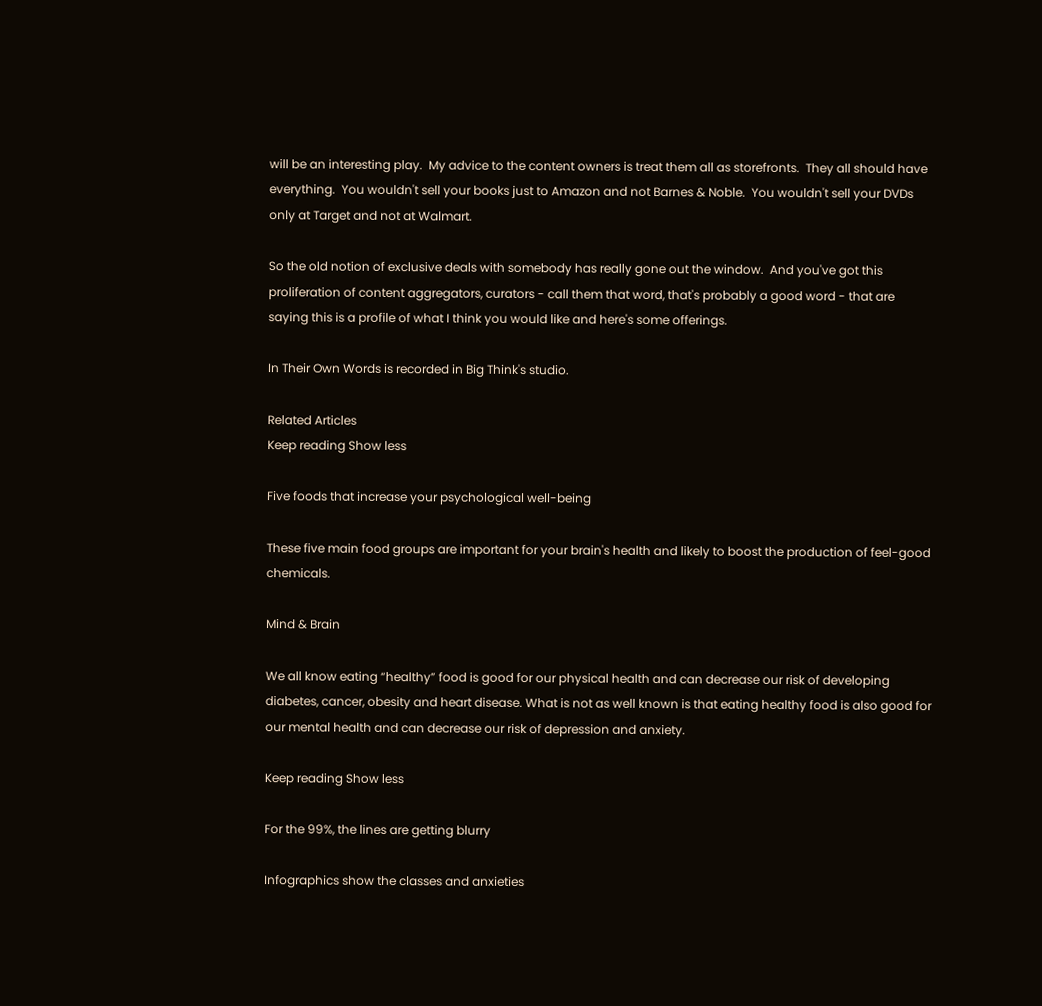will be an interesting play.  My advice to the content owners is treat them all as storefronts.  They all should have everything.  You wouldn't sell your books just to Amazon and not Barnes & Noble.  You wouldn't sell your DVDs only at Target and not at Walmart.

So the old notion of exclusive deals with somebody has really gone out the window.  And you've got this proliferation of content aggregators, curators - call them that word, that's probably a good word - that are saying this is a profile of what I think you would like and here's some offerings.

In Their Own Words is recorded in Big Think's studio.

Related Articles
Keep reading Show less

Five foods that increase your psychological well-being

These five main food groups are important for your brain's health and likely to boost the production of feel-good chemicals.

Mind & Brain

We all know eating “healthy” food is good for our physical health and can decrease our risk of developing diabetes, cancer, obesity and heart disease. What is not as well known is that eating healthy food is also good for our mental health and can decrease our risk of depression and anxiety.

Keep reading Show less

For the 99%, the lines are getting blurry

Infographics show the classes and anxieties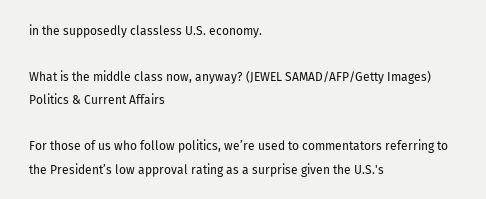in the supposedly classless U.S. economy.

What is the middle class now, anyway? (JEWEL SAMAD/AFP/Getty Images)
Politics & Current Affairs

For those of us who follow politics, we’re used to commentators referring to the President’s low approval rating as a surprise given the U.S.'s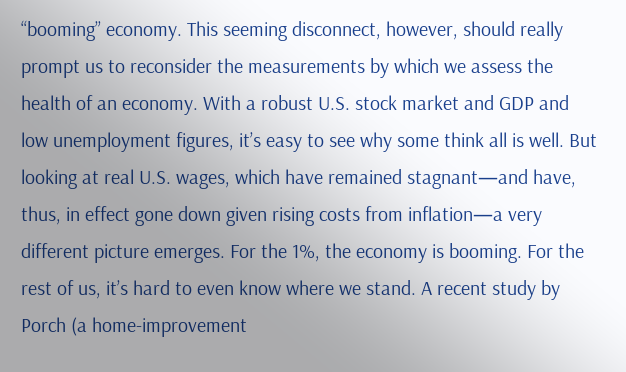“booming” economy. This seeming disconnect, however, should really prompt us to reconsider the measurements by which we assess the health of an economy. With a robust U.S. stock market and GDP and low unemployment figures, it’s easy to see why some think all is well. But looking at real U.S. wages, which have remained stagnant—and have, thus, in effect gone down given rising costs from inflation—a very different picture emerges. For the 1%, the economy is booming. For the rest of us, it’s hard to even know where we stand. A recent study by Porch (a home-improvement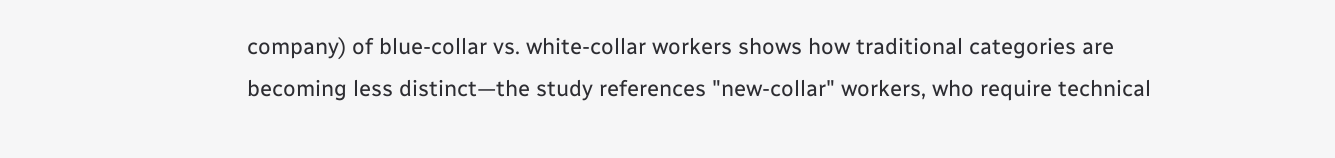company) of blue-collar vs. white-collar workers shows how traditional categories are becoming less distinct—the study references "new-collar" workers, who require technical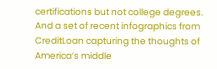certifications but not college degrees. And a set of recent infographics from CreditLoan capturing the thoughts of America’s middle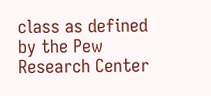class as defined by the Pew Research Center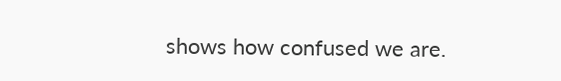shows how confused we are.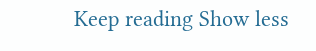Keep reading Show less